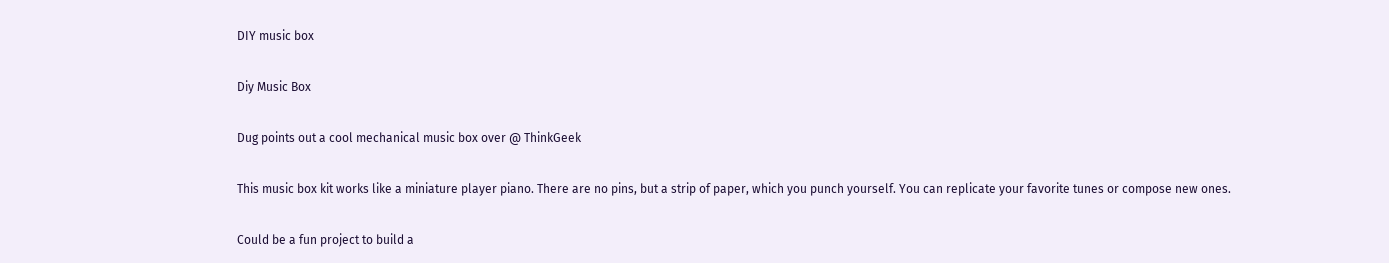DIY music box

Diy Music Box

Dug points out a cool mechanical music box over @ ThinkGeek

This music box kit works like a miniature player piano. There are no pins, but a strip of paper, which you punch yourself. You can replicate your favorite tunes or compose new ones.

Could be a fun project to build a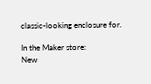classic-looking enclosure for.

In the Maker store:
New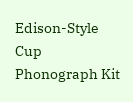Edison-Style Cup Phonograph Kit